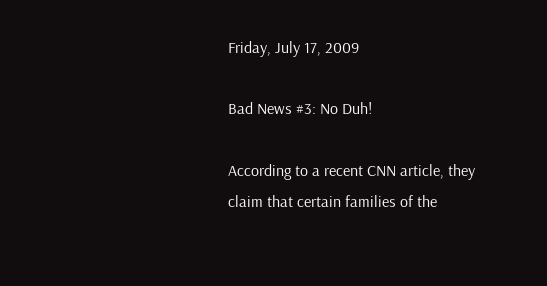Friday, July 17, 2009

Bad News #3: No Duh!

According to a recent CNN article, they claim that certain families of the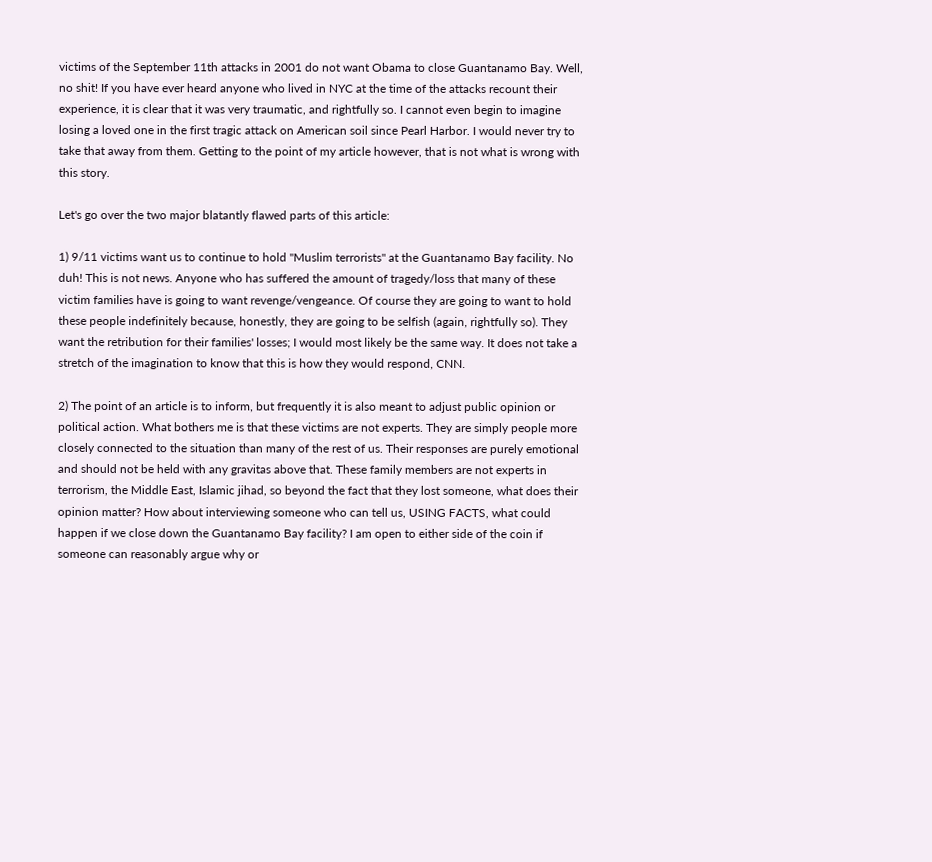victims of the September 11th attacks in 2001 do not want Obama to close Guantanamo Bay. Well, no shit! If you have ever heard anyone who lived in NYC at the time of the attacks recount their experience, it is clear that it was very traumatic, and rightfully so. I cannot even begin to imagine losing a loved one in the first tragic attack on American soil since Pearl Harbor. I would never try to take that away from them. Getting to the point of my article however, that is not what is wrong with this story.

Let's go over the two major blatantly flawed parts of this article:

1) 9/11 victims want us to continue to hold "Muslim terrorists" at the Guantanamo Bay facility. No duh! This is not news. Anyone who has suffered the amount of tragedy/loss that many of these victim families have is going to want revenge/vengeance. Of course they are going to want to hold these people indefinitely because, honestly, they are going to be selfish (again, rightfully so). They want the retribution for their families' losses; I would most likely be the same way. It does not take a stretch of the imagination to know that this is how they would respond, CNN.

2) The point of an article is to inform, but frequently it is also meant to adjust public opinion or political action. What bothers me is that these victims are not experts. They are simply people more closely connected to the situation than many of the rest of us. Their responses are purely emotional and should not be held with any gravitas above that. These family members are not experts in terrorism, the Middle East, Islamic jihad, so beyond the fact that they lost someone, what does their opinion matter? How about interviewing someone who can tell us, USING FACTS, what could happen if we close down the Guantanamo Bay facility? I am open to either side of the coin if someone can reasonably argue why or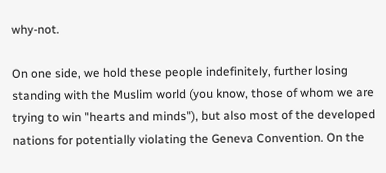why-not.

On one side, we hold these people indefinitely, further losing standing with the Muslim world (you know, those of whom we are trying to win "hearts and minds"), but also most of the developed nations for potentially violating the Geneva Convention. On the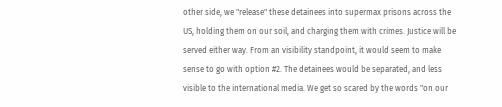other side, we "release" these detainees into supermax prisons across the US, holding them on our soil, and charging them with crimes. Justice will be served either way. From an visibility standpoint, it would seem to make sense to go with option #2. The detainees would be separated, and less visible to the international media. We get so scared by the words "on our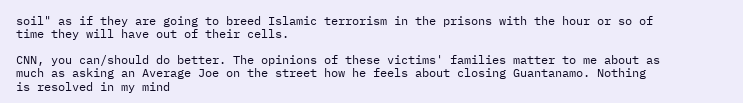soil" as if they are going to breed Islamic terrorism in the prisons with the hour or so of time they will have out of their cells.

CNN, you can/should do better. The opinions of these victims' families matter to me about as much as asking an Average Joe on the street how he feels about closing Guantanamo. Nothing is resolved in my mind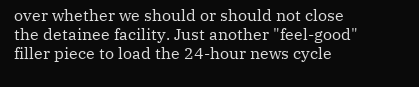over whether we should or should not close the detainee facility. Just another "feel-good" filler piece to load the 24-hour news cycle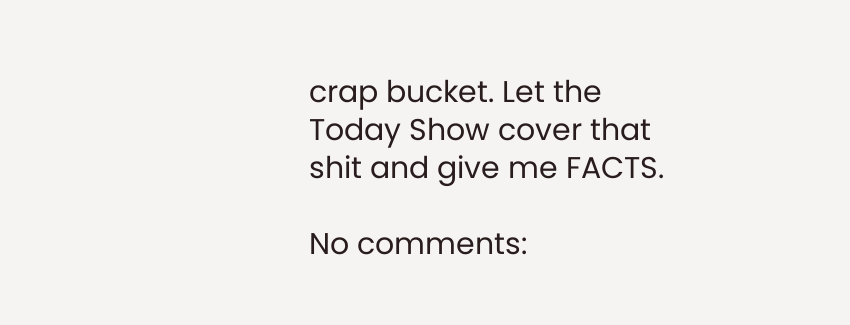crap bucket. Let the Today Show cover that shit and give me FACTS.

No comments: